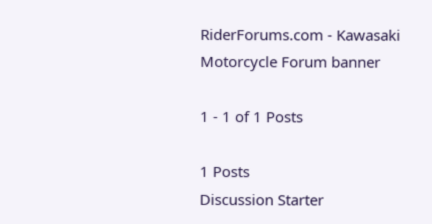RiderForums.com - Kawasaki Motorcycle Forum banner

1 - 1 of 1 Posts

1 Posts
Discussion Starter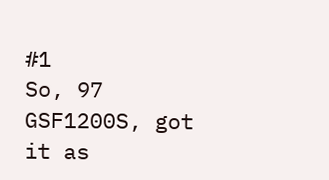#1
So, 97 GSF1200S, got it as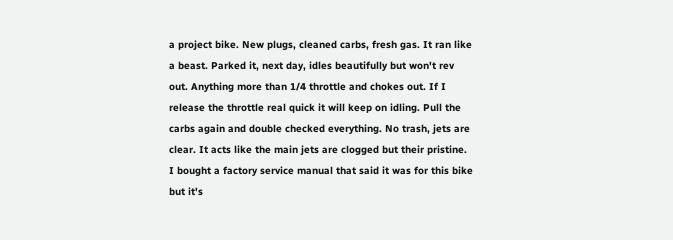a project bike. New plugs, cleaned carbs, fresh gas. It ran like a beast. Parked it, next day, idles beautifully but won't rev out. Anything more than 1/4 throttle and chokes out. If I release the throttle real quick it will keep on idling. Pull the carbs again and double checked everything. No trash, jets are clear. It acts like the main jets are clogged but their pristine.
I bought a factory service manual that said it was for this bike but it's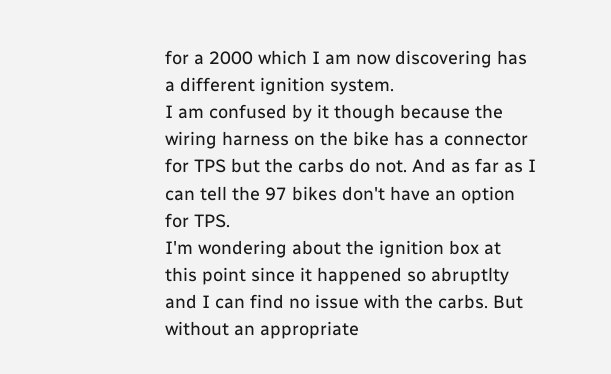for a 2000 which I am now discovering has a different ignition system.
I am confused by it though because the wiring harness on the bike has a connector for TPS but the carbs do not. And as far as I can tell the 97 bikes don't have an option for TPS.
I'm wondering about the ignition box at this point since it happened so abruptlty and I can find no issue with the carbs. But without an appropriate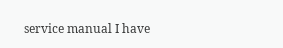service manual I have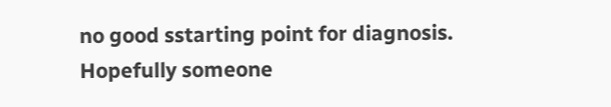no good sstarting point for diagnosis.
Hopefully someone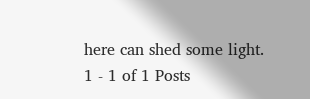here can shed some light.
1 - 1 of 1 Posts